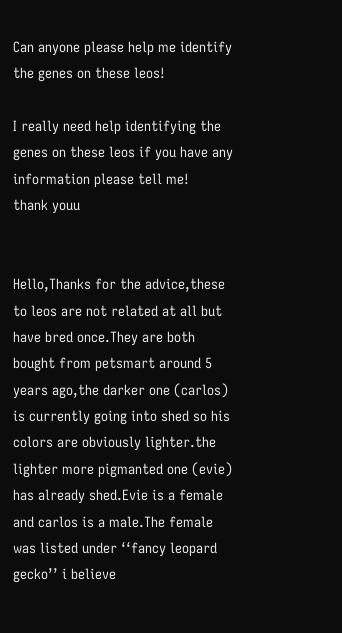Can anyone please help me identify the genes on these leos!

I really need help identifying the genes on these leos if you have any information please tell me!
thank youu


Hello,Thanks for the advice,these to leos are not related at all but have bred once.They are both bought from petsmart around 5 years ago,the darker one (carlos) is currently going into shed so his colors are obviously lighter.the lighter more pigmanted one (evie) has already shed.Evie is a female and carlos is a male.The female was listed under ‘‘fancy leopard gecko’’ i believe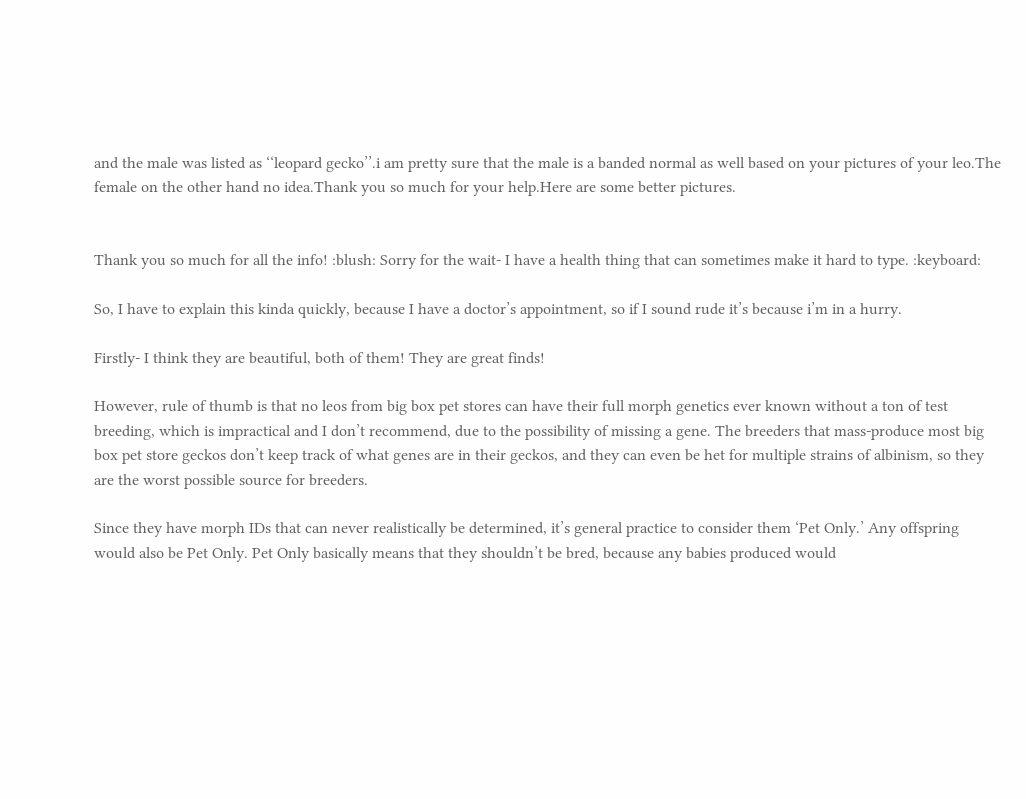and the male was listed as ‘‘leopard gecko’’.i am pretty sure that the male is a banded normal as well based on your pictures of your leo.The female on the other hand no idea.Thank you so much for your help.Here are some better pictures.


Thank you so much for all the info! :blush: Sorry for the wait- I have a health thing that can sometimes make it hard to type. :keyboard:

So, I have to explain this kinda quickly, because I have a doctor’s appointment, so if I sound rude it’s because i’m in a hurry.

Firstly- I think they are beautiful, both of them! They are great finds!

However, rule of thumb is that no leos from big box pet stores can have their full morph genetics ever known without a ton of test breeding, which is impractical and I don’t recommend, due to the possibility of missing a gene. The breeders that mass-produce most big box pet store geckos don’t keep track of what genes are in their geckos, and they can even be het for multiple strains of albinism, so they are the worst possible source for breeders.

Since they have morph IDs that can never realistically be determined, it’s general practice to consider them ‘Pet Only.’ Any offspring would also be Pet Only. Pet Only basically means that they shouldn’t be bred, because any babies produced would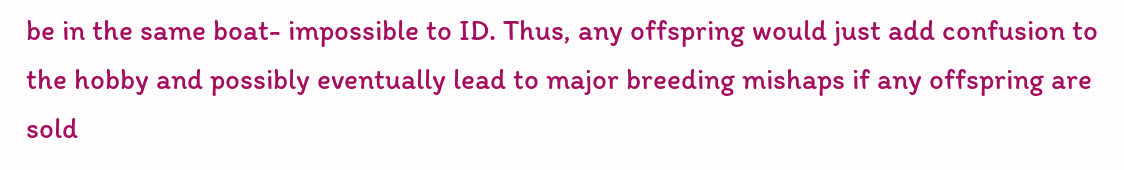be in the same boat- impossible to ID. Thus, any offspring would just add confusion to the hobby and possibly eventually lead to major breeding mishaps if any offspring are sold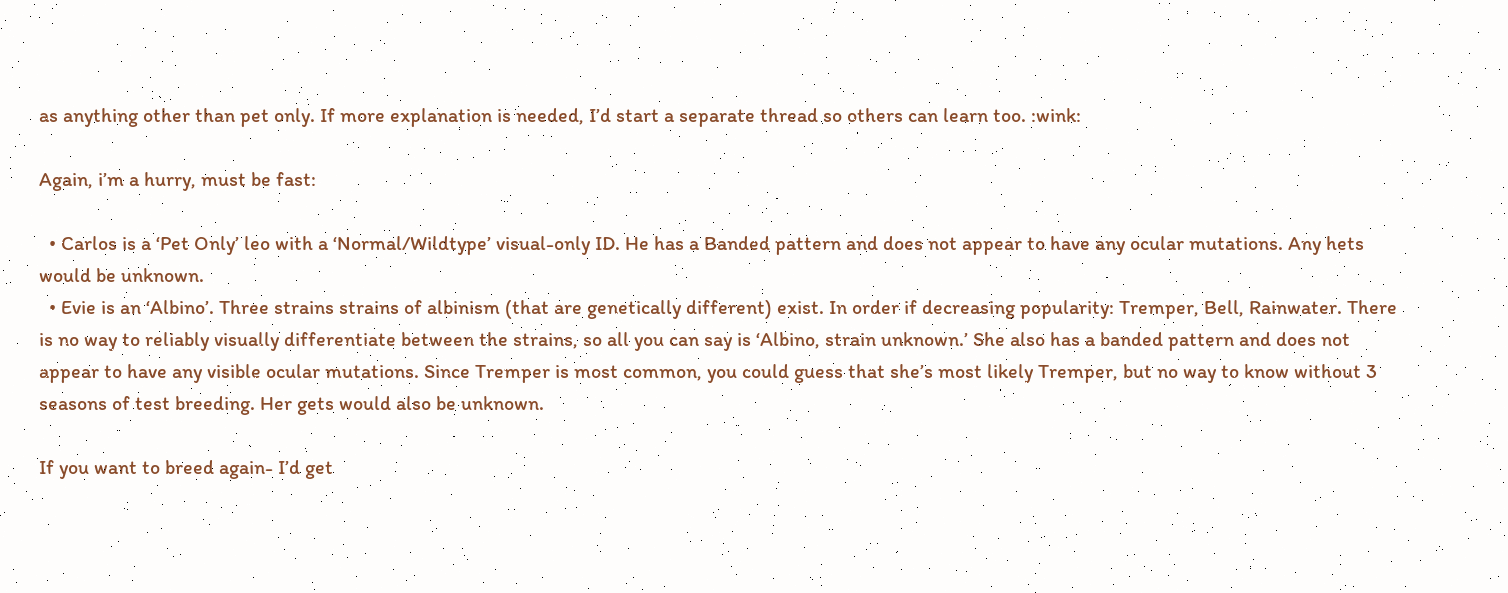as anything other than pet only. If more explanation is needed, I’d start a separate thread so others can learn too. :wink:

Again, i’m a hurry, must be fast:

  • Carlos is a ‘Pet Only’ leo with a ‘Normal/Wildtype’ visual-only ID. He has a Banded pattern and does not appear to have any ocular mutations. Any hets would be unknown.
  • Evie is an ‘Albino’. Three strains strains of albinism (that are genetically different) exist. In order if decreasing popularity: Tremper, Bell, Rainwater. There is no way to reliably visually differentiate between the strains, so all you can say is ‘Albino, strain unknown.’ She also has a banded pattern and does not appear to have any visible ocular mutations. Since Tremper is most common, you could guess that she’s most likely Tremper, but no way to know without 3 seasons of test breeding. Her gets would also be unknown.

If you want to breed again- I’d get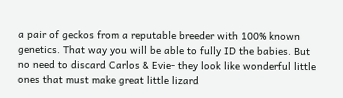a pair of geckos from a reputable breeder with 100% known genetics. That way you will be able to fully ID the babies. But no need to discard Carlos & Evie- they look like wonderful little ones that must make great little lizard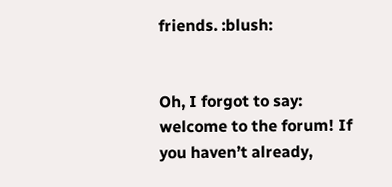friends. :blush:


Oh, I forgot to say: welcome to the forum! If you haven’t already,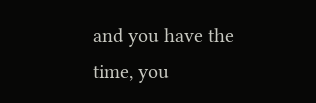and you have the time, you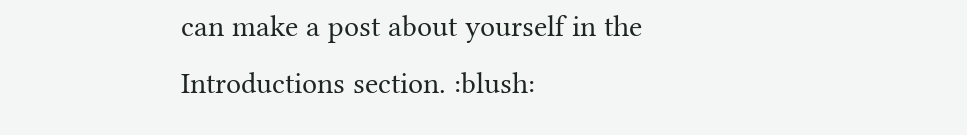can make a post about yourself in the Introductions section. :blush: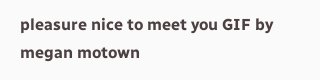pleasure nice to meet you GIF by megan motown